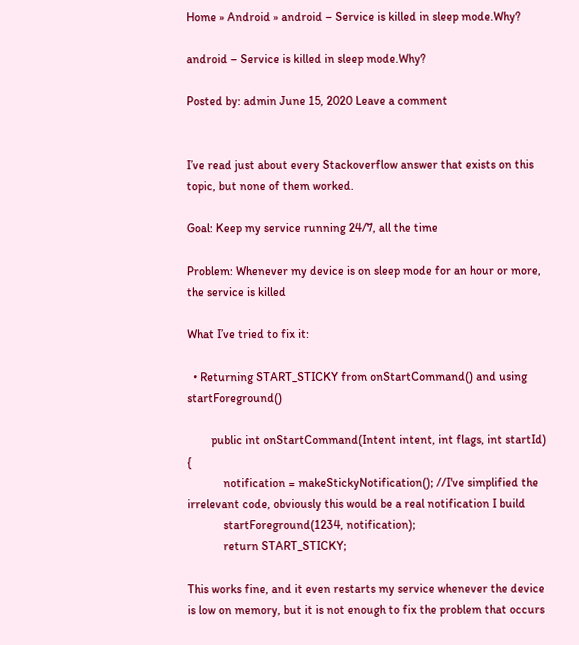Home » Android » android – Service is killed in sleep mode.Why?

android – Service is killed in sleep mode.Why?

Posted by: admin June 15, 2020 Leave a comment


I’ve read just about every Stackoverflow answer that exists on this topic, but none of them worked.

Goal: Keep my service running 24/7, all the time

Problem: Whenever my device is on sleep mode for an hour or more, the service is killed

What I’ve tried to fix it:

  • Returning START_STICKY from onStartCommand() and using startForeground()

        public int onStartCommand(Intent intent, int flags, int startId) {
            notification = makeStickyNotification(); //I've simplified the irrelevant code, obviously this would be a real notification I build
            startForeground(1234, notification);
            return START_STICKY;

This works fine, and it even restarts my service whenever the device is low on memory, but it is not enough to fix the problem that occurs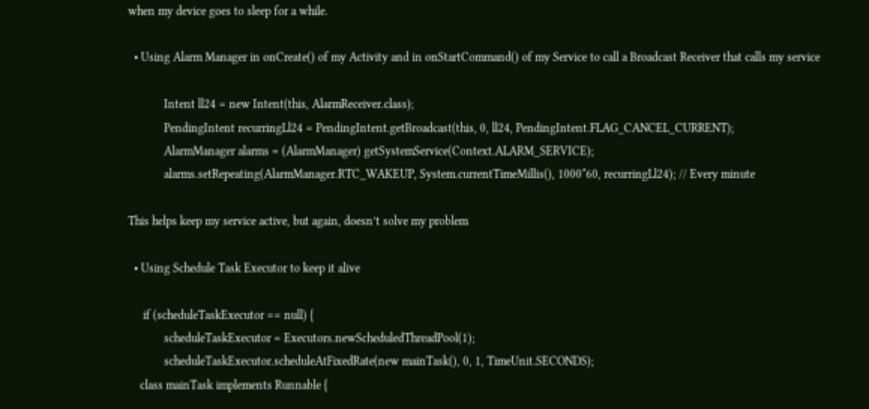when my device goes to sleep for a while.

  • Using Alarm Manager in onCreate() of my Activity and in onStartCommand() of my Service to call a Broadcast Receiver that calls my service

            Intent ll24 = new Intent(this, AlarmReceiver.class);
            PendingIntent recurringLl24 = PendingIntent.getBroadcast(this, 0, ll24, PendingIntent.FLAG_CANCEL_CURRENT);
            AlarmManager alarms = (AlarmManager) getSystemService(Context.ALARM_SERVICE);
            alarms.setRepeating(AlarmManager.RTC_WAKEUP, System.currentTimeMillis(), 1000*60, recurringLl24); // Every minute

This helps keep my service active, but again, doesn’t solve my problem

  • Using Schedule Task Executor to keep it alive

     if (scheduleTaskExecutor == null) {
            scheduleTaskExecutor = Executors.newScheduledThreadPool(1);
            scheduleTaskExecutor.scheduleAtFixedRate(new mainTask(), 0, 1, TimeUnit.SECONDS);
    class mainTask implements Runnable {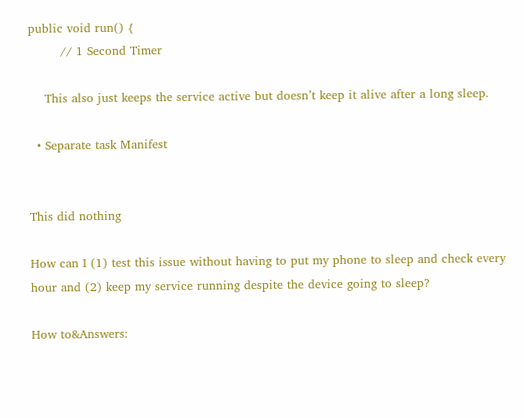public void run() {
        // 1 Second Timer

    This also just keeps the service active but doesn’t keep it alive after a long sleep.

  • Separate task Manifest


This did nothing

How can I (1) test this issue without having to put my phone to sleep and check every hour and (2) keep my service running despite the device going to sleep?

How to&Answers: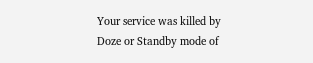Your service was killed by Doze or Standby mode of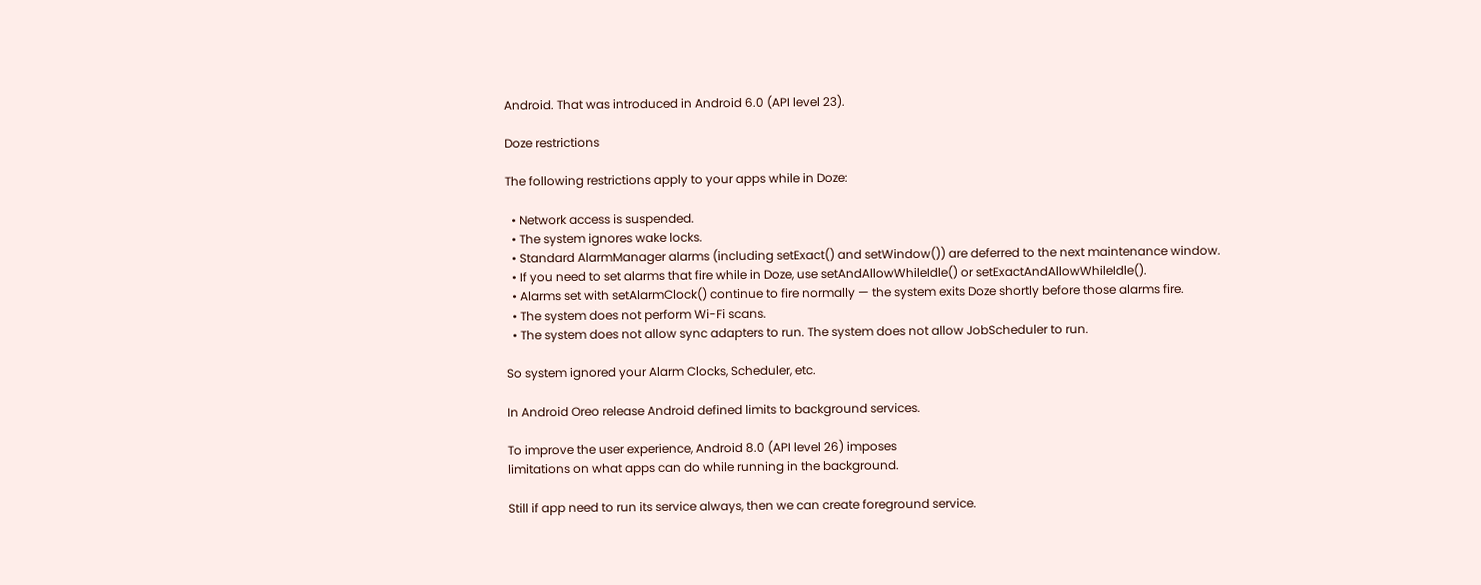Android. That was introduced in Android 6.0 (API level 23).

Doze restrictions

The following restrictions apply to your apps while in Doze:

  • Network access is suspended.
  • The system ignores wake locks.
  • Standard AlarmManager alarms (including setExact() and setWindow()) are deferred to the next maintenance window.
  • If you need to set alarms that fire while in Doze, use setAndAllowWhileIdle() or setExactAndAllowWhileIdle().
  • Alarms set with setAlarmClock() continue to fire normally — the system exits Doze shortly before those alarms fire.
  • The system does not perform Wi-Fi scans.
  • The system does not allow sync adapters to run. The system does not allow JobScheduler to run.

So system ignored your Alarm Clocks, Scheduler, etc.

In Android Oreo release Android defined limits to background services.

To improve the user experience, Android 8.0 (API level 26) imposes
limitations on what apps can do while running in the background.

Still if app need to run its service always, then we can create foreground service.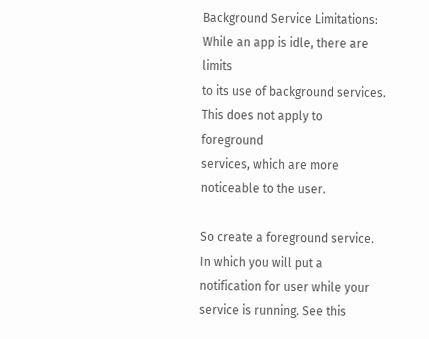Background Service Limitations: While an app is idle, there are limits
to its use of background services. This does not apply to foreground
services, which are more noticeable to the user.

So create a foreground service. In which you will put a notification for user while your service is running. See this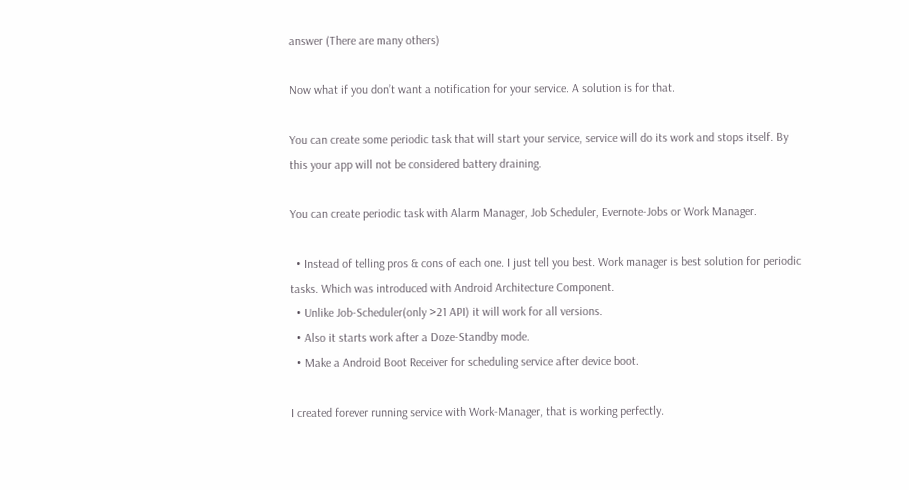answer (There are many others)

Now what if you don’t want a notification for your service. A solution is for that.

You can create some periodic task that will start your service, service will do its work and stops itself. By this your app will not be considered battery draining.

You can create periodic task with Alarm Manager, Job Scheduler, Evernote-Jobs or Work Manager.

  • Instead of telling pros & cons of each one. I just tell you best. Work manager is best solution for periodic tasks. Which was introduced with Android Architecture Component.
  • Unlike Job-Scheduler(only >21 API) it will work for all versions.
  • Also it starts work after a Doze-Standby mode.
  • Make a Android Boot Receiver for scheduling service after device boot.

I created forever running service with Work-Manager, that is working perfectly.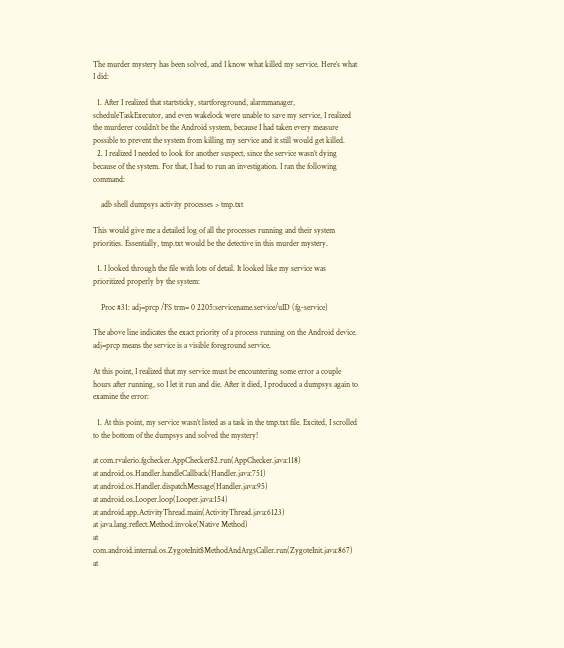The murder mystery has been solved, and I know what killed my service. Here’s what I did:

  1. After I realized that startsticky, startforeground, alarmmanager, scheduleTaskExecutor, and even wakelock were unable to save my service, I realized the murderer couldn’t be the Android system, because I had taken every measure possible to prevent the system from killing my service and it still would get killed.
  2. I realized I needed to look for another suspect, since the service wasn’t dying because of the system. For that, I had to run an investigation. I ran the following command:

    adb shell dumpsys activity processes > tmp.txt

This would give me a detailed log of all the processes running and their system priorities. Essentially, tmp.txt would be the detective in this murder mystery.

  1. I looked through the file with lots of detail. It looked like my service was prioritized properly by the system:

    Proc #31: adj=prcp /FS trm= 0 2205:servicename.service/uID (fg-service)

The above line indicates the exact priority of a process running on the Android device. adj=prcp means the service is a visible foreground service.

At this point, I realized that my service must be encountering some error a couple hours after running, so I let it run and die. After it died, I produced a dumpsys again to examine the error:

  1. At this point, my service wasn’t listed as a task in the tmp.txt file. Excited, I scrolled to the bottom of the dumpsys and solved the mystery!

at com.rvalerio.fgchecker.AppChecker$2.run(AppChecker.java:118)
at android.os.Handler.handleCallback(Handler.java:751)
at android.os.Handler.dispatchMessage(Handler.java:95)
at android.os.Looper.loop(Looper.java:154)
at android.app.ActivityThread.main(ActivityThread.java:6123)
at java.lang.reflect.Method.invoke(Native Method)
at com.android.internal.os.ZygoteInit$MethodAndArgsCaller.run(ZygoteInit.java:867)
at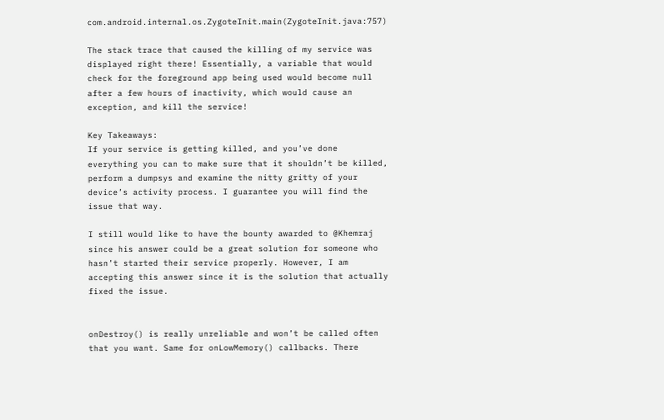com.android.internal.os.ZygoteInit.main(ZygoteInit.java:757)

The stack trace that caused the killing of my service was displayed right there! Essentially, a variable that would check for the foreground app being used would become null after a few hours of inactivity, which would cause an exception, and kill the service!

Key Takeaways:
If your service is getting killed, and you’ve done everything you can to make sure that it shouldn’t be killed, perform a dumpsys and examine the nitty gritty of your device’s activity process. I guarantee you will find the issue that way.

I still would like to have the bounty awarded to @Khemraj since his answer could be a great solution for someone who hasn’t started their service properly. However, I am accepting this answer since it is the solution that actually fixed the issue.


onDestroy() is really unreliable and won’t be called often that you want. Same for onLowMemory() callbacks. There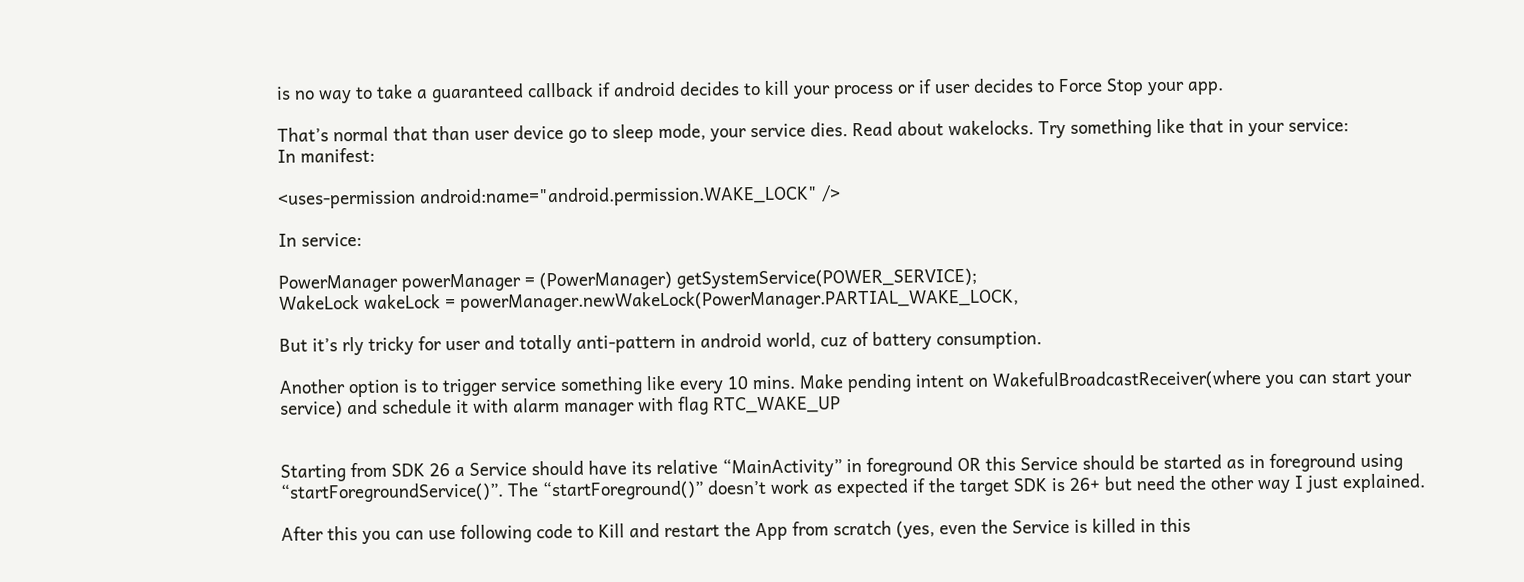is no way to take a guaranteed callback if android decides to kill your process or if user decides to Force Stop your app.

That’s normal that than user device go to sleep mode, your service dies. Read about wakelocks. Try something like that in your service:
In manifest:

<uses-permission android:name="android.permission.WAKE_LOCK" />

In service:

PowerManager powerManager = (PowerManager) getSystemService(POWER_SERVICE);
WakeLock wakeLock = powerManager.newWakeLock(PowerManager.PARTIAL_WAKE_LOCK,

But it’s rly tricky for user and totally anti-pattern in android world, cuz of battery consumption.

Another option is to trigger service something like every 10 mins. Make pending intent on WakefulBroadcastReceiver(where you can start your service) and schedule it with alarm manager with flag RTC_WAKE_UP


Starting from SDK 26 a Service should have its relative “MainActivity” in foreground OR this Service should be started as in foreground using “startForegroundService()”. The “startForeground()” doesn’t work as expected if the target SDK is 26+ but need the other way I just explained.

After this you can use following code to Kill and restart the App from scratch (yes, even the Service is killed in this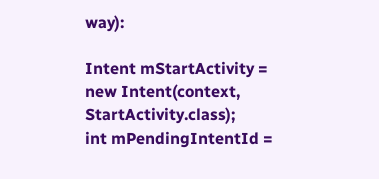way):

Intent mStartActivity = new Intent(context, StartActivity.class);
int mPendingIntentId =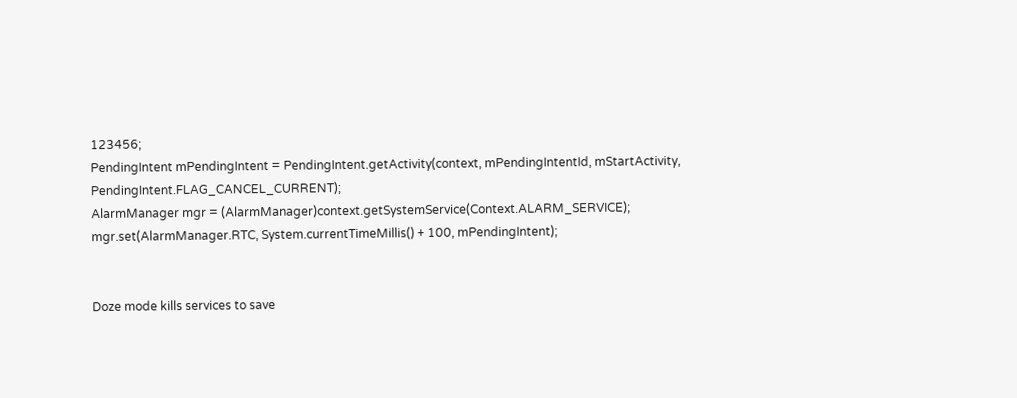123456;
PendingIntent mPendingIntent = PendingIntent.getActivity(context, mPendingIntentId, mStartActivity, PendingIntent.FLAG_CANCEL_CURRENT);
AlarmManager mgr = (AlarmManager)context.getSystemService(Context.ALARM_SERVICE);
mgr.set(AlarmManager.RTC, System.currentTimeMillis() + 100, mPendingIntent);


Doze mode kills services to save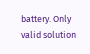battery. Only valid solution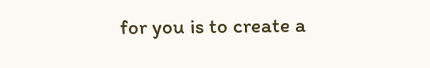for you is to create a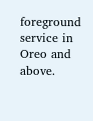foreground service in Oreo and above.